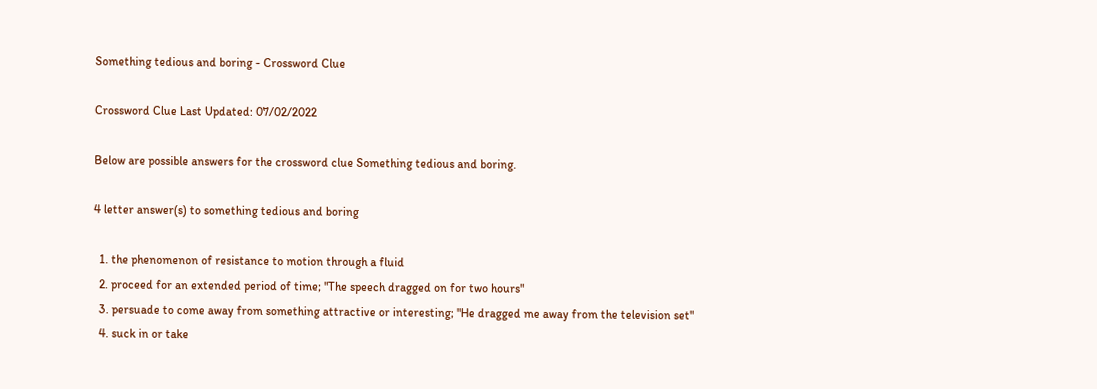Something tedious and boring - Crossword Clue

Crossword Clue Last Updated: 07/02/2022

Below are possible answers for the crossword clue Something tedious and boring.

4 letter answer(s) to something tedious and boring

  1. the phenomenon of resistance to motion through a fluid
  2. proceed for an extended period of time; "The speech dragged on for two hours"
  3. persuade to come away from something attractive or interesting; "He dragged me away from the television set"
  4. suck in or take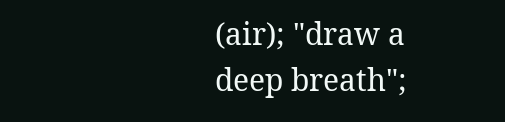(air); "draw a deep breath";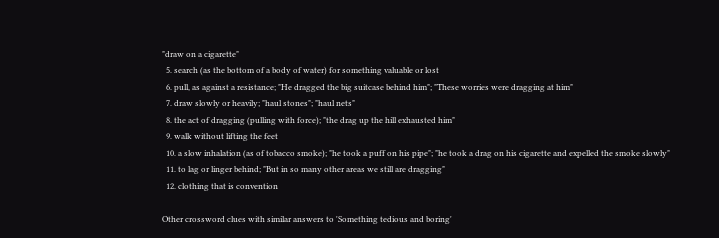"draw on a cigarette"
  5. search (as the bottom of a body of water) for something valuable or lost
  6. pull, as against a resistance; "He dragged the big suitcase behind him"; "These worries were dragging at him"
  7. draw slowly or heavily; "haul stones"; "haul nets"
  8. the act of dragging (pulling with force); "the drag up the hill exhausted him"
  9. walk without lifting the feet
  10. a slow inhalation (as of tobacco smoke); "he took a puff on his pipe"; "he took a drag on his cigarette and expelled the smoke slowly"
  11. to lag or linger behind; "But in so many other areas we still are dragging"
  12. clothing that is convention

Other crossword clues with similar answers to 'Something tedious and boring'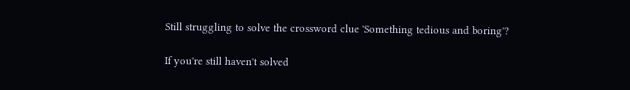Still struggling to solve the crossword clue 'Something tedious and boring'?

If you're still haven't solved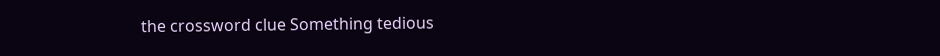the crossword clue Something tedious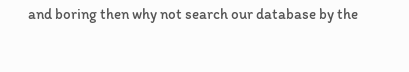and boring then why not search our database by the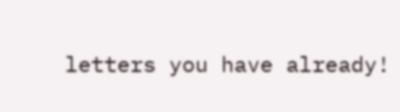letters you have already!